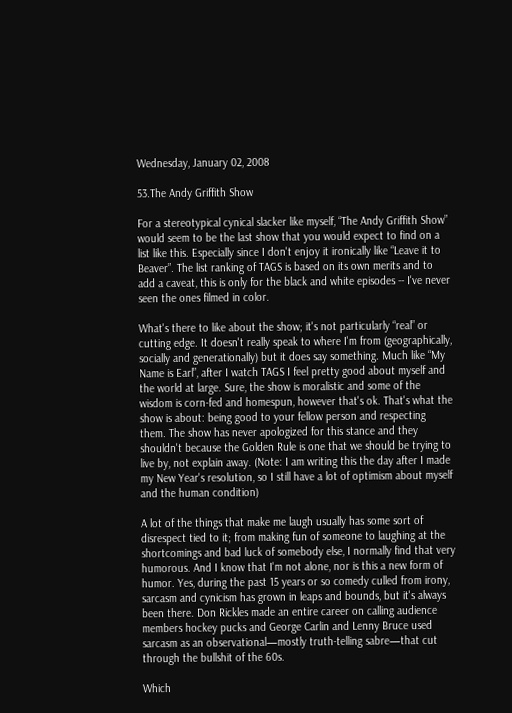Wednesday, January 02, 2008

53.The Andy Griffith Show

For a stereotypical cynical slacker like myself, “The Andy Griffith Show” would seem to be the last show that you would expect to find on a list like this. Especially since I don't enjoy it ironically like “Leave it to Beaver”. The list ranking of TAGS is based on its own merits and to add a caveat, this is only for the black and white episodes -- I've never seen the ones filmed in color.

What's there to like about the show; it's not particularly “real” or cutting edge. It doesn't really speak to where I'm from (geographically, socially and generationally) but it does say something. Much like “My Name is Earl”, after I watch TAGS I feel pretty good about myself and the world at large. Sure, the show is moralistic and some of the wisdom is corn-fed and homespun, however that's ok. That's what the show is about: being good to your fellow person and respecting them. The show has never apologized for this stance and they shouldn't because the Golden Rule is one that we should be trying to live by, not explain away. (Note: I am writing this the day after I made my New Year's resolution, so I still have a lot of optimism about myself and the human condition)

A lot of the things that make me laugh usually has some sort of disrespect tied to it; from making fun of someone to laughing at the shortcomings and bad luck of somebody else, I normally find that very humorous. And I know that I'm not alone, nor is this a new form of humor. Yes, during the past 15 years or so comedy culled from irony, sarcasm and cynicism has grown in leaps and bounds, but it's always been there. Don Rickles made an entire career on calling audience members hockey pucks and George Carlin and Lenny Bruce used sarcasm as an observational—mostly truth-telling sabre—that cut through the bullshit of the 60s.

Which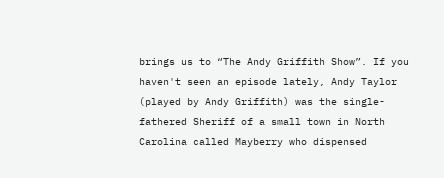brings us to “The Andy Griffith Show”. If you haven't seen an episode lately, Andy Taylor (played by Andy Griffith) was the single-fathered Sheriff of a small town in North Carolina called Mayberry who dispensed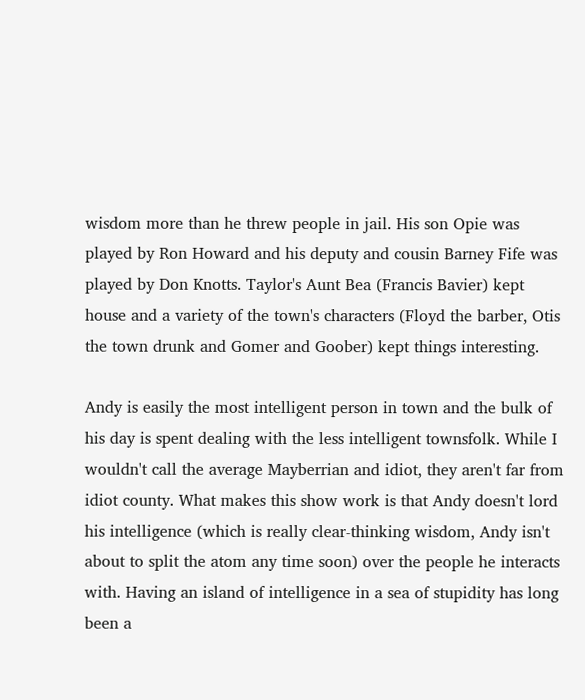wisdom more than he threw people in jail. His son Opie was played by Ron Howard and his deputy and cousin Barney Fife was played by Don Knotts. Taylor's Aunt Bea (Francis Bavier) kept house and a variety of the town's characters (Floyd the barber, Otis the town drunk and Gomer and Goober) kept things interesting.

Andy is easily the most intelligent person in town and the bulk of his day is spent dealing with the less intelligent townsfolk. While I wouldn't call the average Mayberrian and idiot, they aren't far from idiot county. What makes this show work is that Andy doesn't lord his intelligence (which is really clear-thinking wisdom, Andy isn't about to split the atom any time soon) over the people he interacts with. Having an island of intelligence in a sea of stupidity has long been a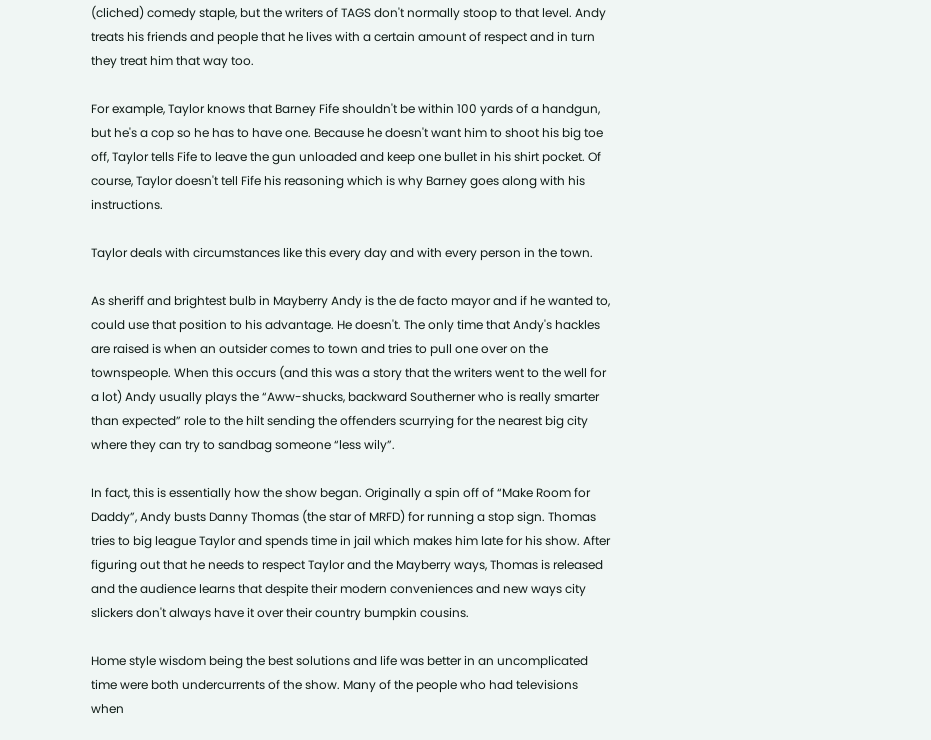(cliched) comedy staple, but the writers of TAGS don't normally stoop to that level. Andy treats his friends and people that he lives with a certain amount of respect and in turn they treat him that way too.

For example, Taylor knows that Barney Fife shouldn't be within 100 yards of a handgun, but he's a cop so he has to have one. Because he doesn't want him to shoot his big toe off, Taylor tells Fife to leave the gun unloaded and keep one bullet in his shirt pocket. Of course, Taylor doesn't tell Fife his reasoning which is why Barney goes along with his instructions.

Taylor deals with circumstances like this every day and with every person in the town.

As sheriff and brightest bulb in Mayberry Andy is the de facto mayor and if he wanted to, could use that position to his advantage. He doesn't. The only time that Andy's hackles are raised is when an outsider comes to town and tries to pull one over on the townspeople. When this occurs (and this was a story that the writers went to the well for a lot) Andy usually plays the “Aww-shucks, backward Southerner who is really smarter than expected” role to the hilt sending the offenders scurrying for the nearest big city where they can try to sandbag someone “less wily”.

In fact, this is essentially how the show began. Originally a spin off of “Make Room for Daddy”, Andy busts Danny Thomas (the star of MRFD) for running a stop sign. Thomas tries to big league Taylor and spends time in jail which makes him late for his show. After figuring out that he needs to respect Taylor and the Mayberry ways, Thomas is released and the audience learns that despite their modern conveniences and new ways city slickers don't always have it over their country bumpkin cousins.

Home style wisdom being the best solutions and life was better in an uncomplicated time were both undercurrents of the show. Many of the people who had televisions when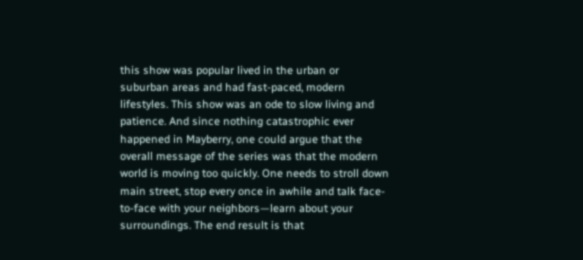this show was popular lived in the urban or suburban areas and had fast-paced, modern lifestyles. This show was an ode to slow living and patience. And since nothing catastrophic ever happened in Mayberry, one could argue that the overall message of the series was that the modern world is moving too quickly. One needs to stroll down main street, stop every once in awhile and talk face-to-face with your neighbors—learn about your surroundings. The end result is that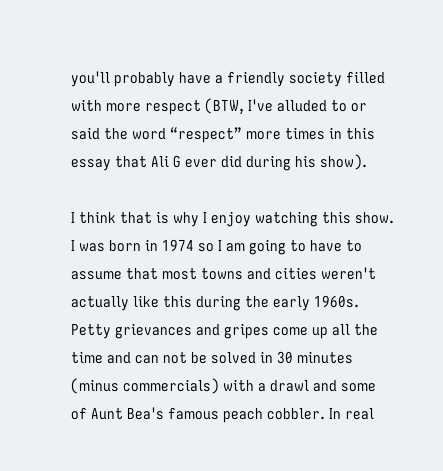you'll probably have a friendly society filled with more respect (BTW, I've alluded to or said the word “respect” more times in this essay that Ali G ever did during his show).

I think that is why I enjoy watching this show. I was born in 1974 so I am going to have to assume that most towns and cities weren't actually like this during the early 1960s. Petty grievances and gripes come up all the time and can not be solved in 30 minutes (minus commercials) with a drawl and some of Aunt Bea's famous peach cobbler. In real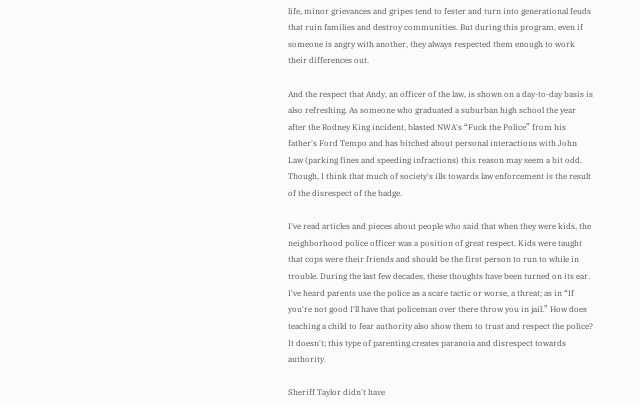life, minor grievances and gripes tend to fester and turn into generational feuds that ruin families and destroy communities. But during this program, even if someone is angry with another, they always respected them enough to work their differences out.

And the respect that Andy, an officer of the law, is shown on a day-to-day basis is also refreshing. As someone who graduated a suburban high school the year after the Rodney King incident, blasted NWA's “Fuck the Police” from his father's Ford Tempo and has bitched about personal interactions with John Law (parking fines and speeding infractions) this reason may seem a bit odd. Though, I think that much of society's ills towards law enforcement is the result of the disrespect of the badge.

I've read articles and pieces about people who said that when they were kids, the neighborhood police officer was a position of great respect. Kids were taught that cops were their friends and should be the first person to run to while in trouble. During the last few decades, these thoughts have been turned on its ear. I've heard parents use the police as a scare tactic or worse, a threat; as in “If you're not good I'll have that policeman over there throw you in jail.” How does teaching a child to fear authority also show them to trust and respect the police? It doesn't; this type of parenting creates paranoia and disrespect towards authority.

Sheriff Taylor didn't have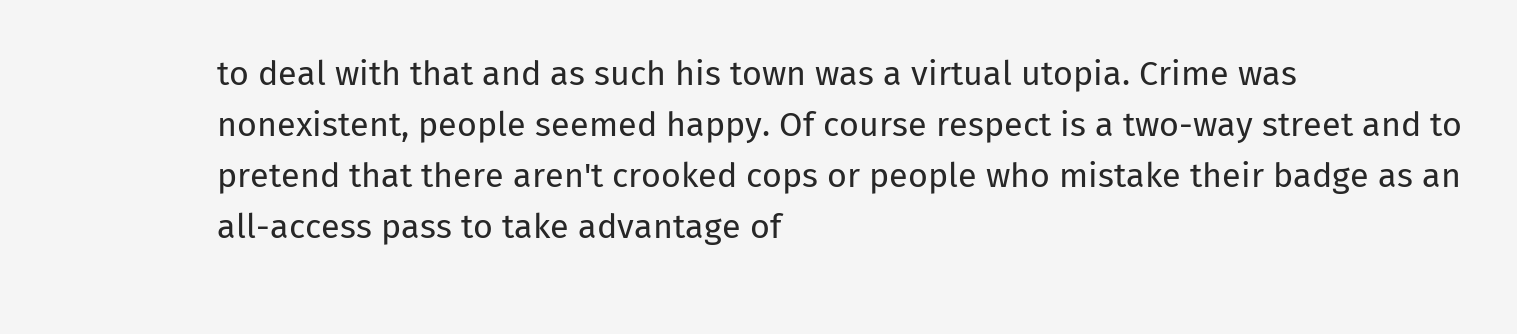to deal with that and as such his town was a virtual utopia. Crime was nonexistent, people seemed happy. Of course respect is a two-way street and to pretend that there aren't crooked cops or people who mistake their badge as an all-access pass to take advantage of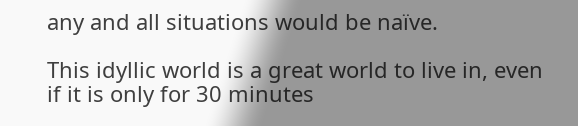any and all situations would be naïve.

This idyllic world is a great world to live in, even if it is only for 30 minutes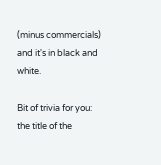(minus commercials) and it's in black and white.

Bit of trivia for you: the title of the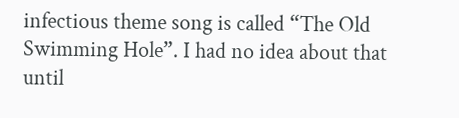infectious theme song is called “The Old Swimming Hole”. I had no idea about that until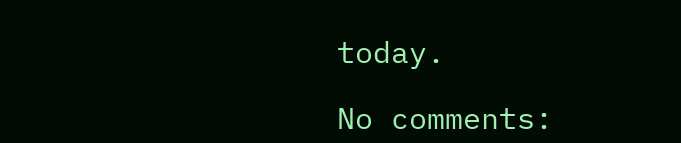today.

No comments: